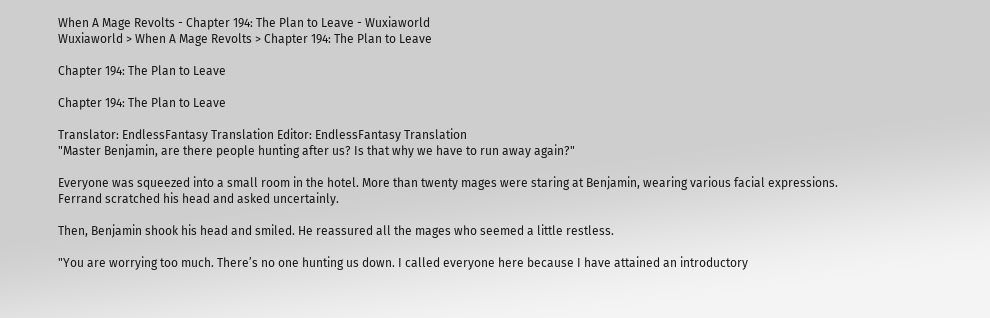When A Mage Revolts - Chapter 194: The Plan to Leave - Wuxiaworld
Wuxiaworld > When A Mage Revolts > Chapter 194: The Plan to Leave

Chapter 194: The Plan to Leave

Chapter 194: The Plan to Leave

Translator: EndlessFantasy Translation Editor: EndlessFantasy Translation
"Master Benjamin, are there people hunting after us? Is that why we have to run away again?"

Everyone was squeezed into a small room in the hotel. More than twenty mages were staring at Benjamin, wearing various facial expressions. Ferrand scratched his head and asked uncertainly.

Then, Benjamin shook his head and smiled. He reassured all the mages who seemed a little restless.

"You are worrying too much. There’s no one hunting us down. I called everyone here because I have attained an introductory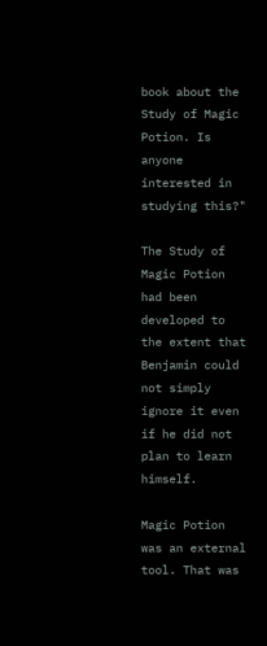book about the Study of Magic Potion. Is anyone interested in studying this?"

The Study of Magic Potion had been developed to the extent that Benjamin could not simply ignore it even if he did not plan to learn himself.

Magic Potion was an external tool. That was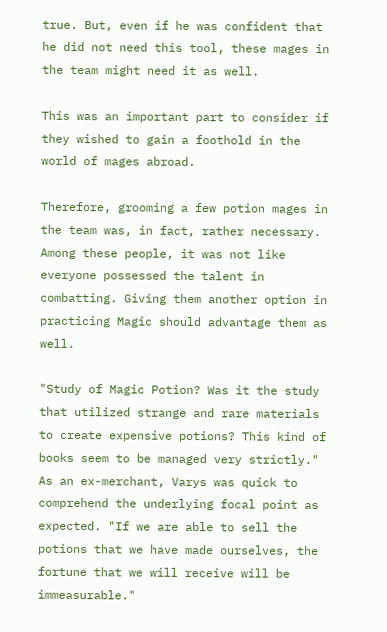true. But, even if he was confident that he did not need this tool, these mages in the team might need it as well.

This was an important part to consider if they wished to gain a foothold in the world of mages abroad.

Therefore, grooming a few potion mages in the team was, in fact, rather necessary. Among these people, it was not like everyone possessed the talent in combatting. Giving them another option in practicing Magic should advantage them as well.

"Study of Magic Potion? Was it the study that utilized strange and rare materials to create expensive potions? This kind of books seem to be managed very strictly." As an ex-merchant, Varys was quick to comprehend the underlying focal point as expected. "If we are able to sell the potions that we have made ourselves, the fortune that we will receive will be immeasurable."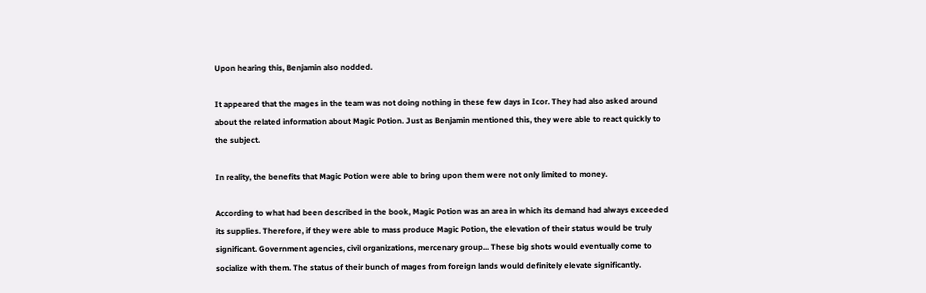Upon hearing this, Benjamin also nodded.

It appeared that the mages in the team was not doing nothing in these few days in Icor. They had also asked around about the related information about Magic Potion. Just as Benjamin mentioned this, they were able to react quickly to the subject.

In reality, the benefits that Magic Potion were able to bring upon them were not only limited to money.

According to what had been described in the book, Magic Potion was an area in which its demand had always exceeded its supplies. Therefore, if they were able to mass produce Magic Potion, the elevation of their status would be truly significant. Government agencies, civil organizations, mercenary group... These big shots would eventually come to socialize with them. The status of their bunch of mages from foreign lands would definitely elevate significantly.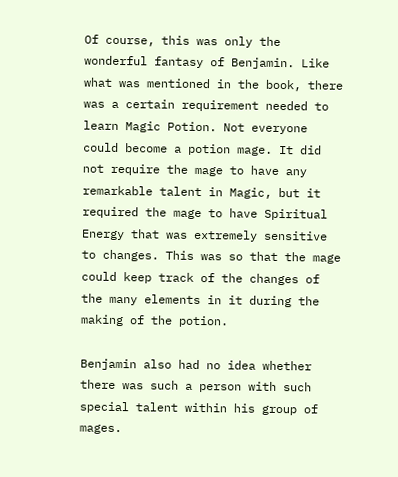Of course, this was only the wonderful fantasy of Benjamin. Like what was mentioned in the book, there was a certain requirement needed to learn Magic Potion. Not everyone could become a potion mage. It did not require the mage to have any remarkable talent in Magic, but it required the mage to have Spiritual Energy that was extremely sensitive to changes. This was so that the mage could keep track of the changes of the many elements in it during the making of the potion.

Benjamin also had no idea whether there was such a person with such special talent within his group of mages.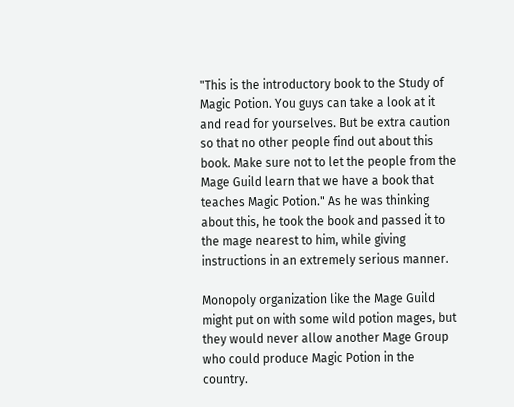"This is the introductory book to the Study of Magic Potion. You guys can take a look at it and read for yourselves. But be extra caution so that no other people find out about this book. Make sure not to let the people from the Mage Guild learn that we have a book that teaches Magic Potion." As he was thinking about this, he took the book and passed it to the mage nearest to him, while giving instructions in an extremely serious manner.

Monopoly organization like the Mage Guild might put on with some wild potion mages, but they would never allow another Mage Group who could produce Magic Potion in the country.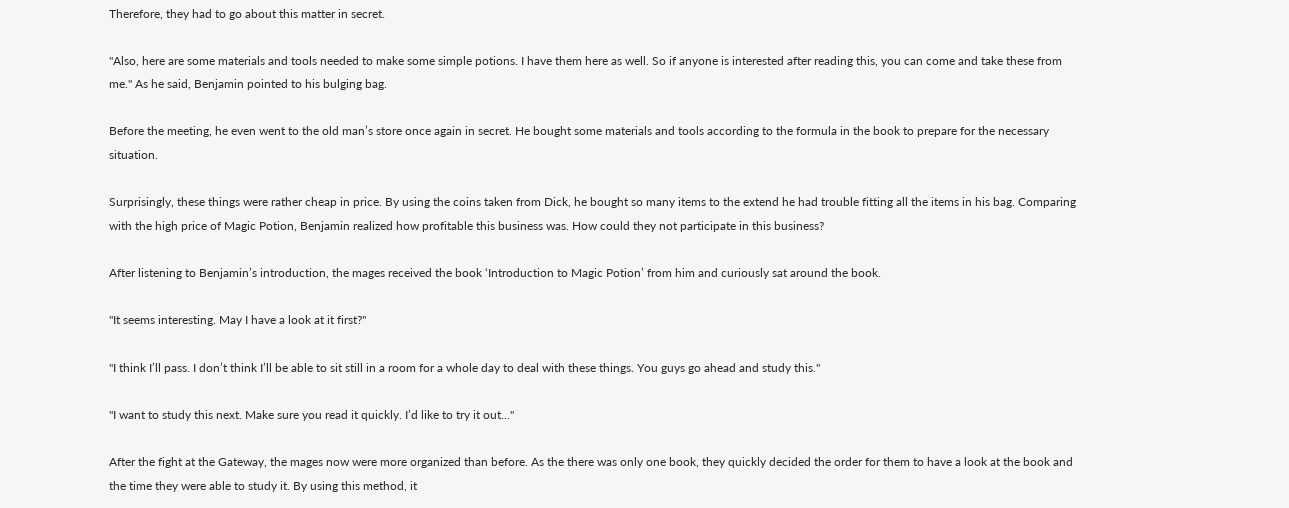Therefore, they had to go about this matter in secret.

"Also, here are some materials and tools needed to make some simple potions. I have them here as well. So if anyone is interested after reading this, you can come and take these from me." As he said, Benjamin pointed to his bulging bag.

Before the meeting, he even went to the old man’s store once again in secret. He bought some materials and tools according to the formula in the book to prepare for the necessary situation.

Surprisingly, these things were rather cheap in price. By using the coins taken from Dick, he bought so many items to the extend he had trouble fitting all the items in his bag. Comparing with the high price of Magic Potion, Benjamin realized how profitable this business was. How could they not participate in this business?

After listening to Benjamin’s introduction, the mages received the book ‘Introduction to Magic Potion’ from him and curiously sat around the book.

"It seems interesting. May I have a look at it first?"

"I think I’ll pass. I don’t think I’ll be able to sit still in a room for a whole day to deal with these things. You guys go ahead and study this."

"I want to study this next. Make sure you read it quickly. I’d like to try it out..."

After the fight at the Gateway, the mages now were more organized than before. As the there was only one book, they quickly decided the order for them to have a look at the book and the time they were able to study it. By using this method, it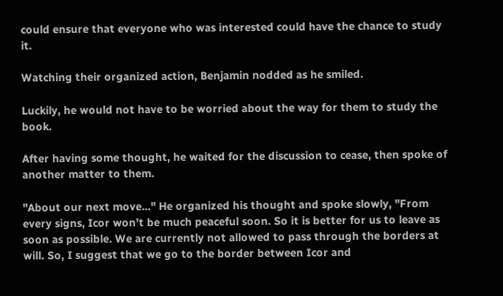could ensure that everyone who was interested could have the chance to study it.

Watching their organized action, Benjamin nodded as he smiled.

Luckily, he would not have to be worried about the way for them to study the book.

After having some thought, he waited for the discussion to cease, then spoke of another matter to them.

"About our next move..." He organized his thought and spoke slowly, "From every signs, Icor won’t be much peaceful soon. So it is better for us to leave as soon as possible. We are currently not allowed to pass through the borders at will. So, I suggest that we go to the border between Icor and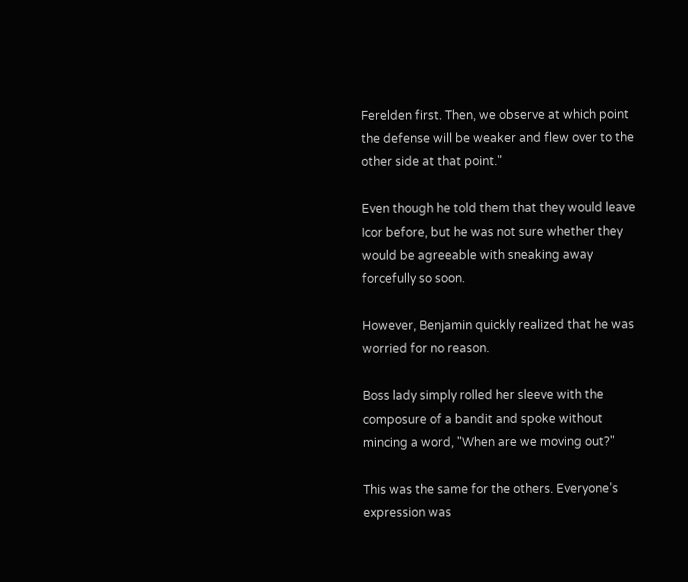Ferelden first. Then, we observe at which point the defense will be weaker and flew over to the other side at that point."

Even though he told them that they would leave Icor before, but he was not sure whether they would be agreeable with sneaking away forcefully so soon.

However, Benjamin quickly realized that he was worried for no reason.

Boss lady simply rolled her sleeve with the composure of a bandit and spoke without mincing a word, "When are we moving out?"

This was the same for the others. Everyone’s expression was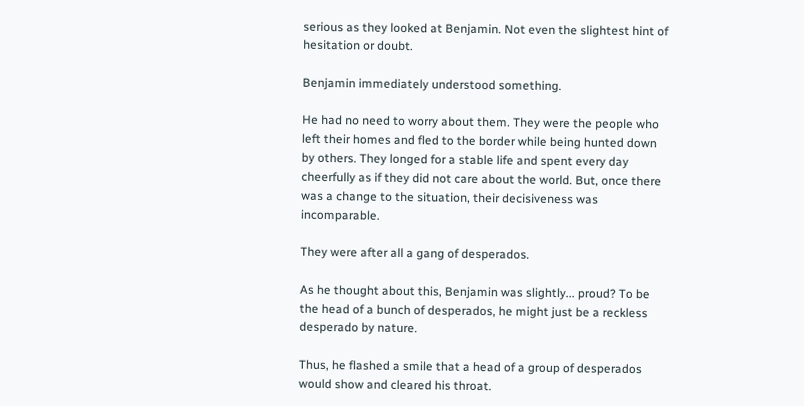serious as they looked at Benjamin. Not even the slightest hint of hesitation or doubt.

Benjamin immediately understood something.

He had no need to worry about them. They were the people who left their homes and fled to the border while being hunted down by others. They longed for a stable life and spent every day cheerfully as if they did not care about the world. But, once there was a change to the situation, their decisiveness was incomparable.

They were after all a gang of desperados.

As he thought about this, Benjamin was slightly... proud? To be the head of a bunch of desperados, he might just be a reckless desperado by nature.

Thus, he flashed a smile that a head of a group of desperados would show and cleared his throat.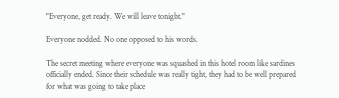"Everyone, get ready. We will leave tonight."

Everyone nodded. No one opposed to his words.

The secret meeting where everyone was squashed in this hotel room like sardines officially ended. Since their schedule was really tight, they had to be well prepared for what was going to take place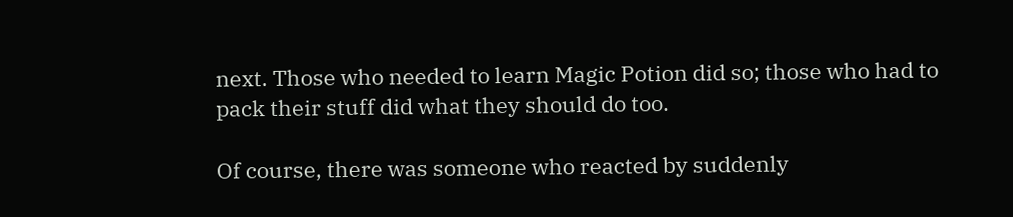next. Those who needed to learn Magic Potion did so; those who had to pack their stuff did what they should do too.

Of course, there was someone who reacted by suddenly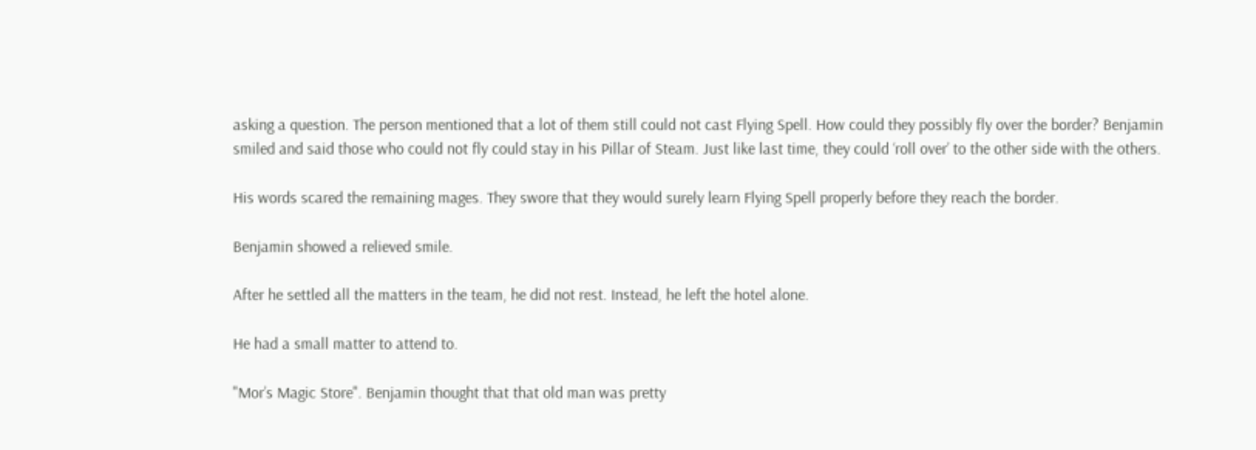asking a question. The person mentioned that a lot of them still could not cast Flying Spell. How could they possibly fly over the border? Benjamin smiled and said those who could not fly could stay in his Pillar of Steam. Just like last time, they could ‘roll over’ to the other side with the others.

His words scared the remaining mages. They swore that they would surely learn Flying Spell properly before they reach the border.

Benjamin showed a relieved smile.

After he settled all the matters in the team, he did not rest. Instead, he left the hotel alone.

He had a small matter to attend to.

"Mor’s Magic Store". Benjamin thought that that old man was pretty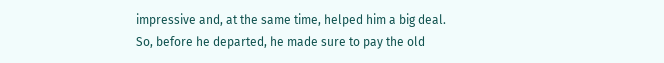impressive and, at the same time, helped him a big deal. So, before he departed, he made sure to pay the old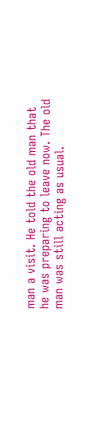man a visit. He told the old man that he was preparing to leave now. The old man was still acting as usual.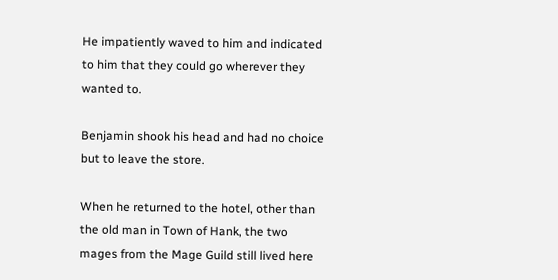He impatiently waved to him and indicated to him that they could go wherever they wanted to.

Benjamin shook his head and had no choice but to leave the store.

When he returned to the hotel, other than the old man in Town of Hank, the two mages from the Mage Guild still lived here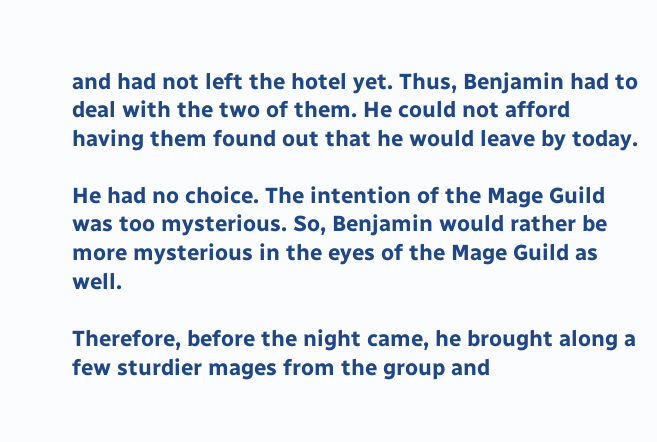and had not left the hotel yet. Thus, Benjamin had to deal with the two of them. He could not afford having them found out that he would leave by today.

He had no choice. The intention of the Mage Guild was too mysterious. So, Benjamin would rather be more mysterious in the eyes of the Mage Guild as well.

Therefore, before the night came, he brought along a few sturdier mages from the group and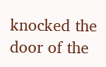knocked the door of the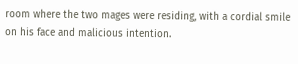room where the two mages were residing, with a cordial smile on his face and malicious intention.